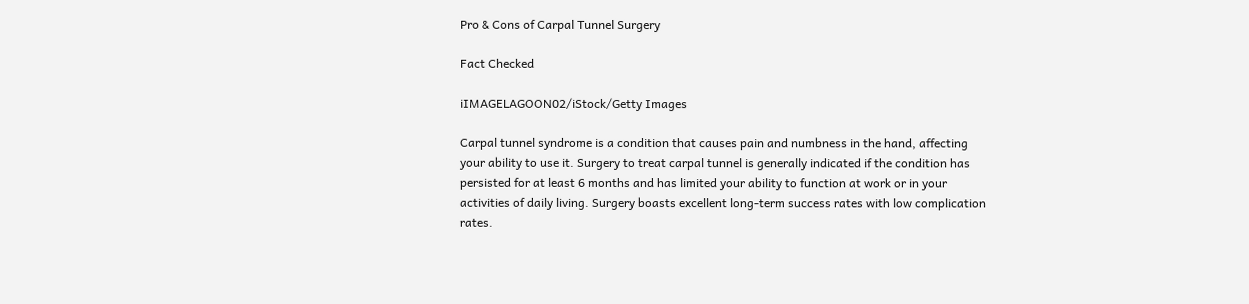Pro & Cons of Carpal Tunnel Surgery

Fact Checked

iIMAGELAGOON02/iStock/Getty Images

Carpal tunnel syndrome is a condition that causes pain and numbness in the hand, affecting your ability to use it. Surgery to treat carpal tunnel is generally indicated if the condition has persisted for at least 6 months and has limited your ability to function at work or in your activities of daily living. Surgery boasts excellent long-term success rates with low complication rates.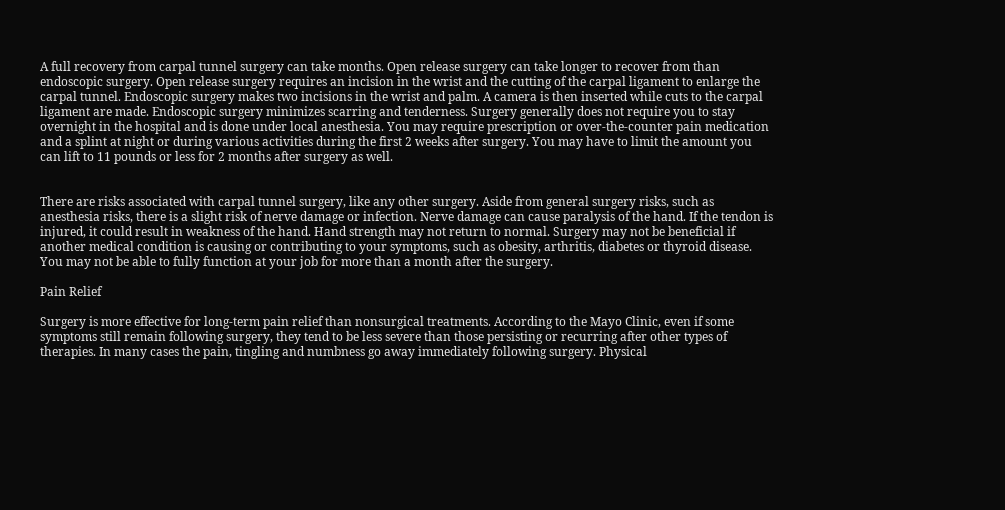A full recovery from carpal tunnel surgery can take months. Open release surgery can take longer to recover from than endoscopic surgery. Open release surgery requires an incision in the wrist and the cutting of the carpal ligament to enlarge the carpal tunnel. Endoscopic surgery makes two incisions in the wrist and palm. A camera is then inserted while cuts to the carpal ligament are made. Endoscopic surgery minimizes scarring and tenderness. Surgery generally does not require you to stay overnight in the hospital and is done under local anesthesia. You may require prescription or over-the-counter pain medication and a splint at night or during various activities during the first 2 weeks after surgery. You may have to limit the amount you can lift to 11 pounds or less for 2 months after surgery as well.


There are risks associated with carpal tunnel surgery, like any other surgery. Aside from general surgery risks, such as anesthesia risks, there is a slight risk of nerve damage or infection. Nerve damage can cause paralysis of the hand. If the tendon is injured, it could result in weakness of the hand. Hand strength may not return to normal. Surgery may not be beneficial if another medical condition is causing or contributing to your symptoms, such as obesity, arthritis, diabetes or thyroid disease. You may not be able to fully function at your job for more than a month after the surgery.

Pain Relief

Surgery is more effective for long-term pain relief than nonsurgical treatments. According to the Mayo Clinic, even if some symptoms still remain following surgery, they tend to be less severe than those persisting or recurring after other types of therapies. In many cases the pain, tingling and numbness go away immediately following surgery. Physical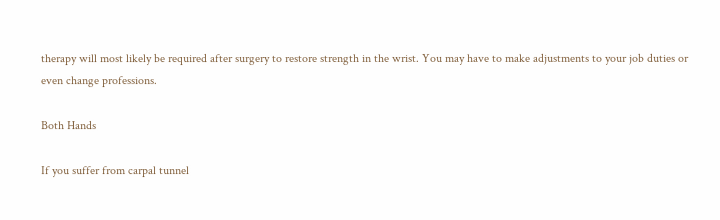therapy will most likely be required after surgery to restore strength in the wrist. You may have to make adjustments to your job duties or even change professions.

Both Hands

If you suffer from carpal tunnel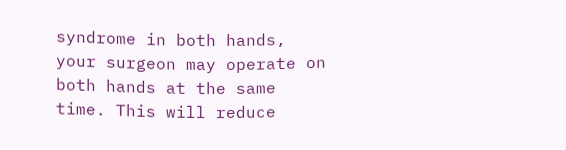syndrome in both hands, your surgeon may operate on both hands at the same time. This will reduce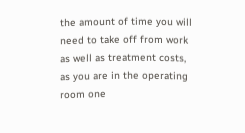the amount of time you will need to take off from work as well as treatment costs, as you are in the operating room one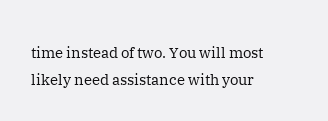time instead of two. You will most likely need assistance with your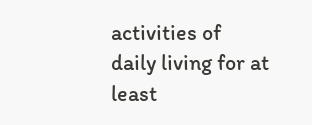activities of daily living for at least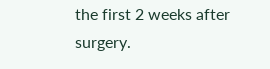the first 2 weeks after surgery.